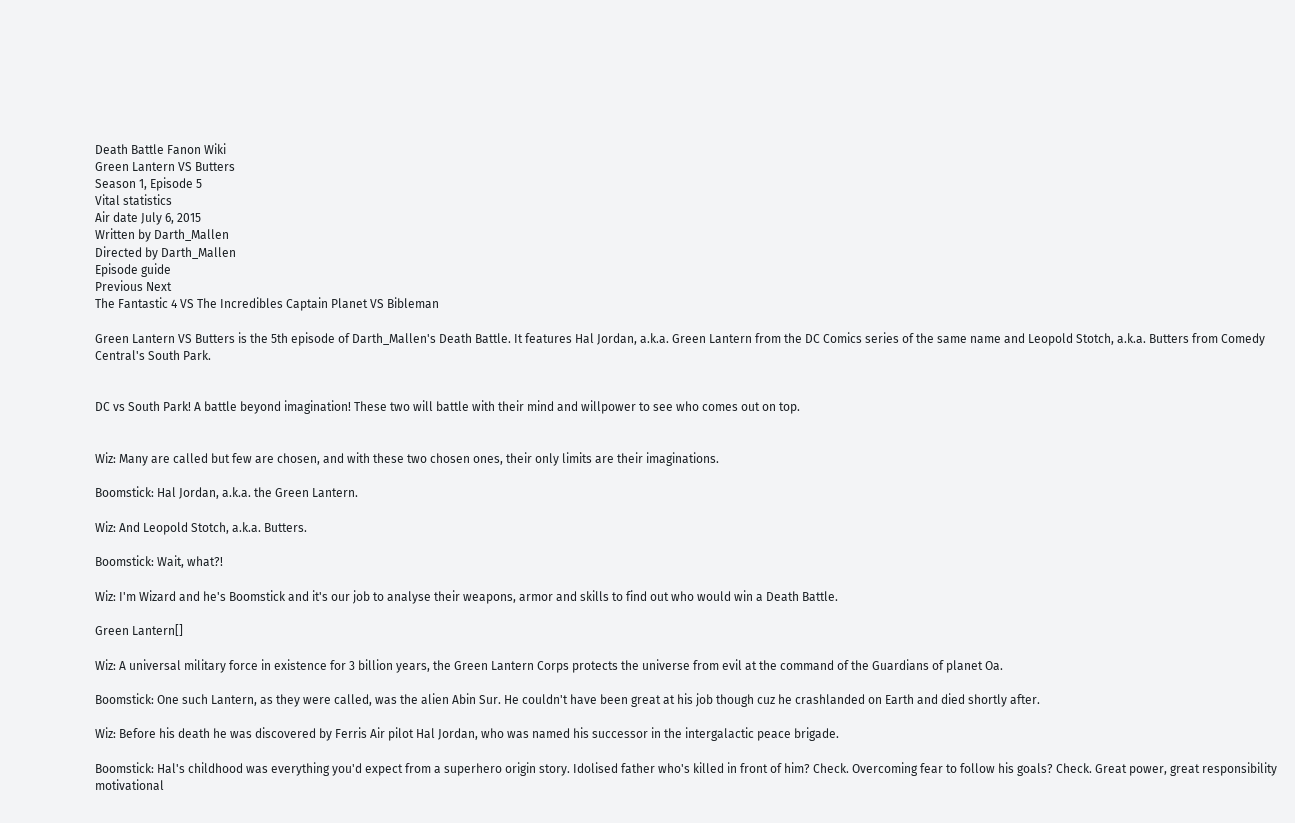Death Battle Fanon Wiki
Green Lantern VS Butters
Season 1, Episode 5
Vital statistics
Air date July 6, 2015
Written by Darth_Mallen
Directed by Darth_Mallen
Episode guide
Previous Next
The Fantastic 4 VS The Incredibles Captain Planet VS Bibleman

Green Lantern VS Butters is the 5th episode of Darth_Mallen's Death Battle. It features Hal Jordan, a.k.a. Green Lantern from the DC Comics series of the same name and Leopold Stotch, a.k.a. Butters from Comedy Central's South Park.


DC vs South Park! A battle beyond imagination! These two will battle with their mind and willpower to see who comes out on top.


Wiz: Many are called but few are chosen, and with these two chosen ones, their only limits are their imaginations.

Boomstick: Hal Jordan, a.k.a. the Green Lantern.

Wiz: And Leopold Stotch, a.k.a. Butters.

Boomstick: Wait, what?!

Wiz: I'm Wizard and he's Boomstick and it's our job to analyse their weapons, armor and skills to find out who would win a Death Battle.

Green Lantern[]

Wiz: A universal military force in existence for 3 billion years, the Green Lantern Corps protects the universe from evil at the command of the Guardians of planet Oa.

Boomstick: One such Lantern, as they were called, was the alien Abin Sur. He couldn't have been great at his job though cuz he crashlanded on Earth and died shortly after.

Wiz: Before his death he was discovered by Ferris Air pilot Hal Jordan, who was named his successor in the intergalactic peace brigade.

Boomstick: Hal's childhood was everything you'd expect from a superhero origin story. Idolised father who's killed in front of him? Check. Overcoming fear to follow his goals? Check. Great power, great responsibility motivational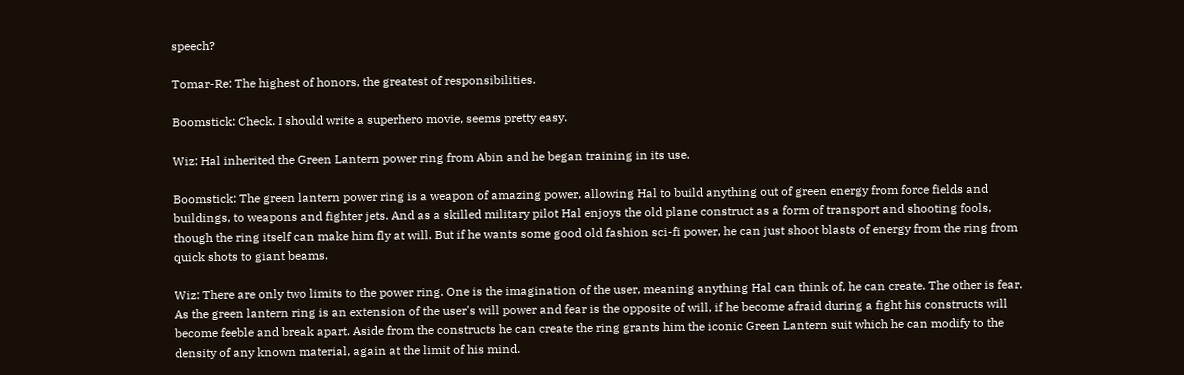speech?

Tomar-Re: The highest of honors, the greatest of responsibilities.

Boomstick: Check. I should write a superhero movie, seems pretty easy.

Wiz: Hal inherited the Green Lantern power ring from Abin and he began training in its use.

Boomstick: The green lantern power ring is a weapon of amazing power, allowing Hal to build anything out of green energy from force fields and buildings, to weapons and fighter jets. And as a skilled military pilot Hal enjoys the old plane construct as a form of transport and shooting fools, though the ring itself can make him fly at will. But if he wants some good old fashion sci-fi power, he can just shoot blasts of energy from the ring from quick shots to giant beams.

Wiz: There are only two limits to the power ring. One is the imagination of the user, meaning anything Hal can think of, he can create. The other is fear. As the green lantern ring is an extension of the user's will power and fear is the opposite of will, if he become afraid during a fight his constructs will become feeble and break apart. Aside from the constructs he can create the ring grants him the iconic Green Lantern suit which he can modify to the density of any known material, again at the limit of his mind.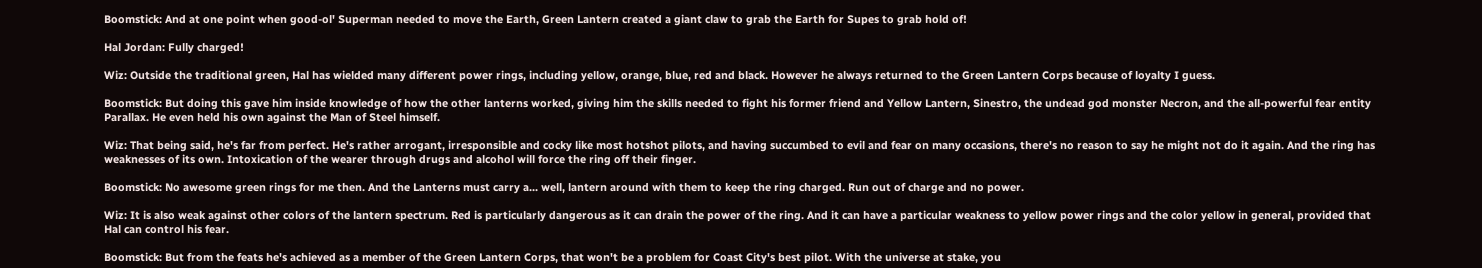Boomstick: And at one point when good-ol' Superman needed to move the Earth, Green Lantern created a giant claw to grab the Earth for Supes to grab hold of!

Hal Jordan: Fully charged!

Wiz: Outside the traditional green, Hal has wielded many different power rings, including yellow, orange, blue, red and black. However he always returned to the Green Lantern Corps because of loyalty I guess.

Boomstick: But doing this gave him inside knowledge of how the other lanterns worked, giving him the skills needed to fight his former friend and Yellow Lantern, Sinestro, the undead god monster Necron, and the all-powerful fear entity Parallax. He even held his own against the Man of Steel himself.

Wiz: That being said, he's far from perfect. He's rather arrogant, irresponsible and cocky like most hotshot pilots, and having succumbed to evil and fear on many occasions, there's no reason to say he might not do it again. And the ring has weaknesses of its own. Intoxication of the wearer through drugs and alcohol will force the ring off their finger.

Boomstick: No awesome green rings for me then. And the Lanterns must carry a... well, lantern around with them to keep the ring charged. Run out of charge and no power.

Wiz: It is also weak against other colors of the lantern spectrum. Red is particularly dangerous as it can drain the power of the ring. And it can have a particular weakness to yellow power rings and the color yellow in general, provided that Hal can control his fear.

Boomstick: But from the feats he's achieved as a member of the Green Lantern Corps, that won't be a problem for Coast City's best pilot. With the universe at stake, you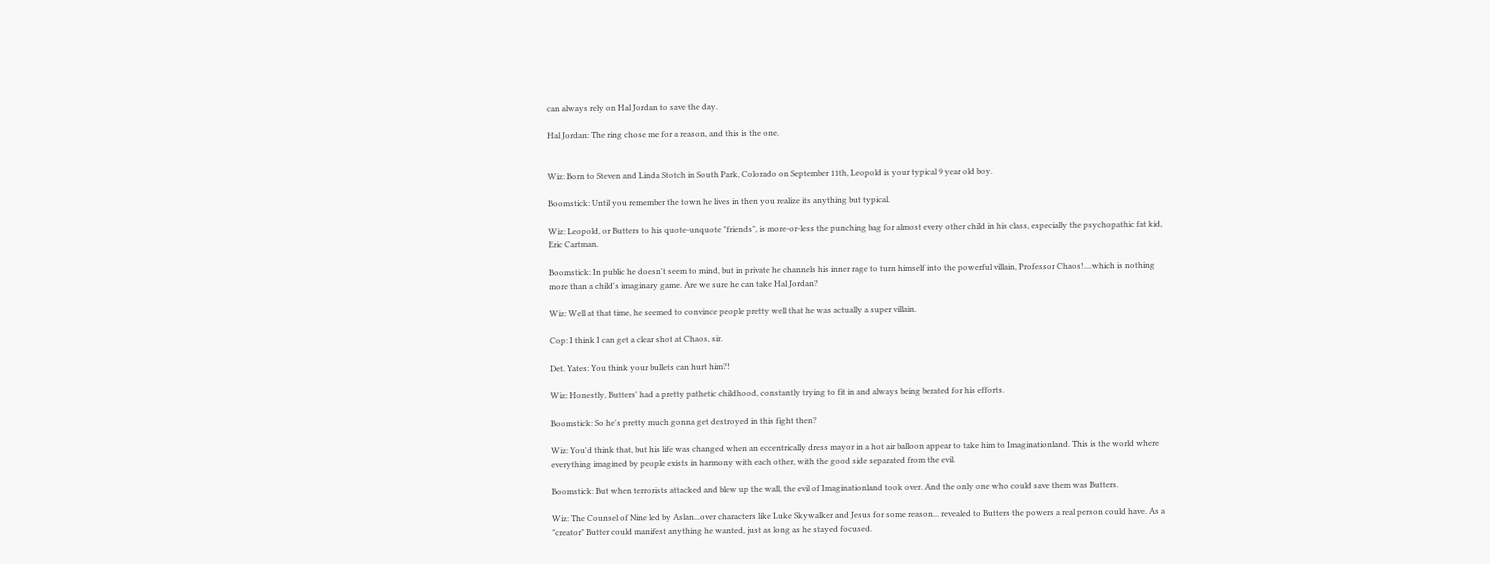can always rely on Hal Jordan to save the day.

Hal Jordan: The ring chose me for a reason, and this is the one.


Wiz: Born to Steven and Linda Stotch in South Park, Colorado on September 11th, Leopold is your typical 9 year old boy.

Boomstick: Until you remember the town he lives in then you realize its anything but typical.

Wiz: Leopold, or Butters to his quote-unquote "friends", is more-or-less the punching bag for almost every other child in his class, especially the psychopathic fat kid, Eric Cartman.

Boomstick: In public he doesn't seem to mind, but in private he channels his inner rage to turn himself into the powerful villain, Professor Chaos!....which is nothing more than a child's imaginary game. Are we sure he can take Hal Jordan?

Wiz: Well at that time, he seemed to convince people pretty well that he was actually a super villain.

Cop: I think I can get a clear shot at Chaos, sir.

Det. Yates: You think your bullets can hurt him?!

Wiz: Honestly, Butters' had a pretty pathetic childhood, constantly trying to fit in and always being berated for his efforts.

Boomstick: So he's pretty much gonna get destroyed in this fight then?

Wiz: You'd think that, but his life was changed when an eccentrically dress mayor in a hot air balloon appear to take him to Imaginationland. This is the world where everything imagined by people exists in harmony with each other, with the good side separated from the evil.

Boomstick: But when terrorists attacked and blew up the wall, the evil of Imaginationland took over. And the only one who could save them was Butters.

Wiz: The Counsel of Nine led by Aslan...over characters like Luke Skywalker and Jesus for some reason... revealed to Butters the powers a real person could have. As a "creator" Butter could manifest anything he wanted, just as long as he stayed focused.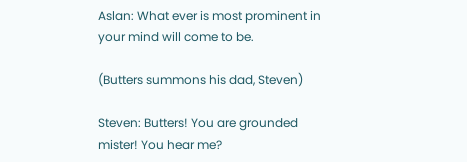Aslan: What ever is most prominent in your mind will come to be.

(Butters summons his dad, Steven)

Steven: Butters! You are grounded mister! You hear me?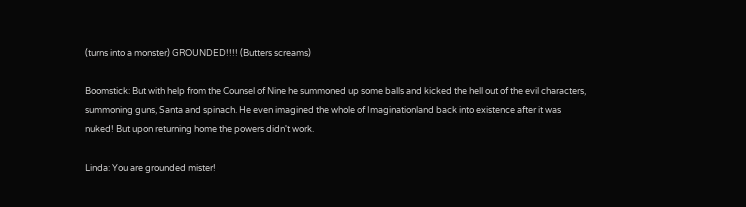(turns into a monster) GROUNDED!!!! (Butters screams)

Boomstick: But with help from the Counsel of Nine he summoned up some balls and kicked the hell out of the evil characters, summoning guns, Santa and spinach. He even imagined the whole of Imaginationland back into existence after it was nuked! But upon returning home the powers didn't work.

Linda: You are grounded mister!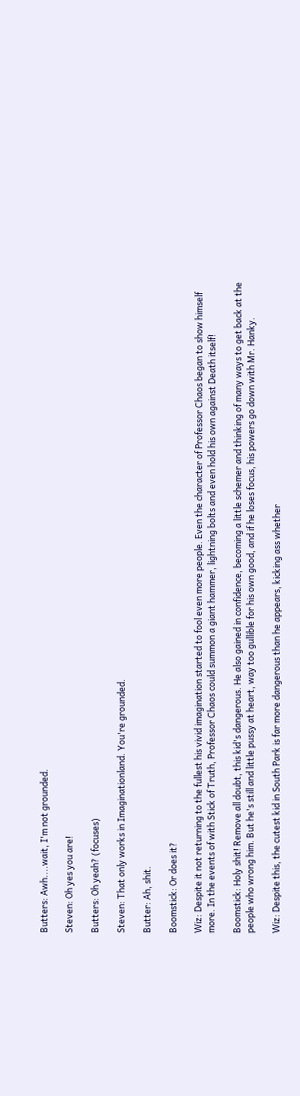Butters: Awh....wait, I'm not grounded.

Steven: Oh yes you are!

Butters: Oh yeah? (focuses)

Steven: That only works in Imaginationland. You're grounded.

Butter: Ah, shit.

Boomstick: Or does it?

Wiz: Despite it not returning to the fullest his vivid imagination started to fool even more people. Even the character of Professor Chaos began to show himself more. In the events of with Stick of Truth, Professor Chaos could summon a giant hammer, lightning bolts and even hold his own against Death itself!

Boomstick: Holy shit! Remove all doubt, this kid's dangerous. He also gained in confidence, becoming a little schemer and thinking of many ways to get back at the people who wrong him. But he's still and little pussy at heart, way too gullible for his own good, and if he loses focus, his powers go down with Mr. Hanky.

Wiz: Despite this, the cutest kid in South Park is far more dangerous than he appears, kicking ass whether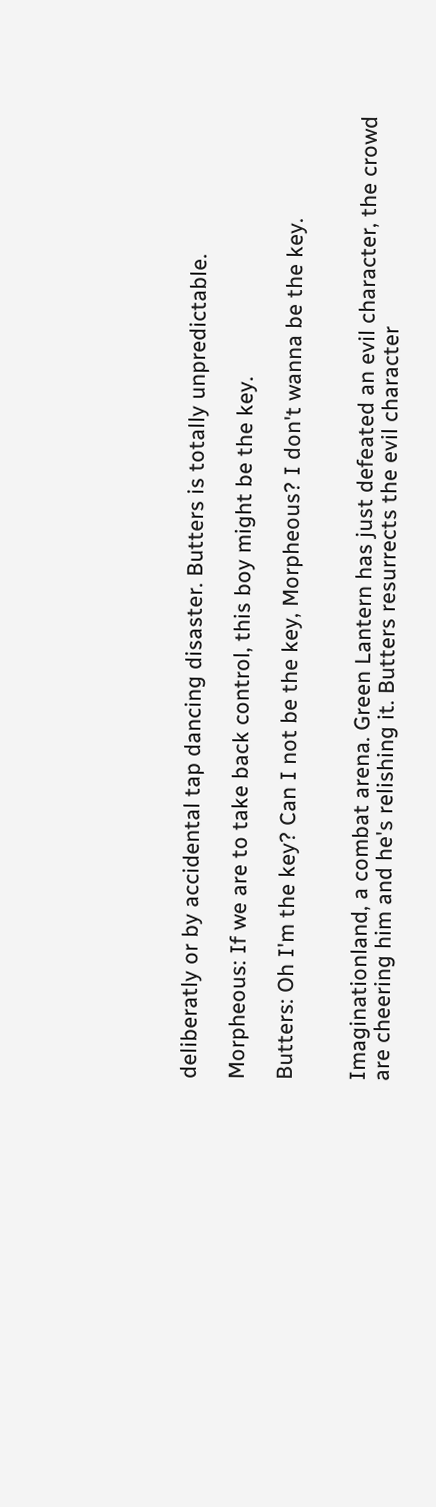deliberatly or by accidental tap dancing disaster. Butters is totally unpredictable.

Morpheous: If we are to take back control, this boy might be the key.

Butters: Oh I'm the key? Can I not be the key, Morpheous? I don't wanna be the key.


Imaginationland, a combat arena. Green Lantern has just defeated an evil character, the crowd are cheering him and he's relishing it. Butters resurrects the evil character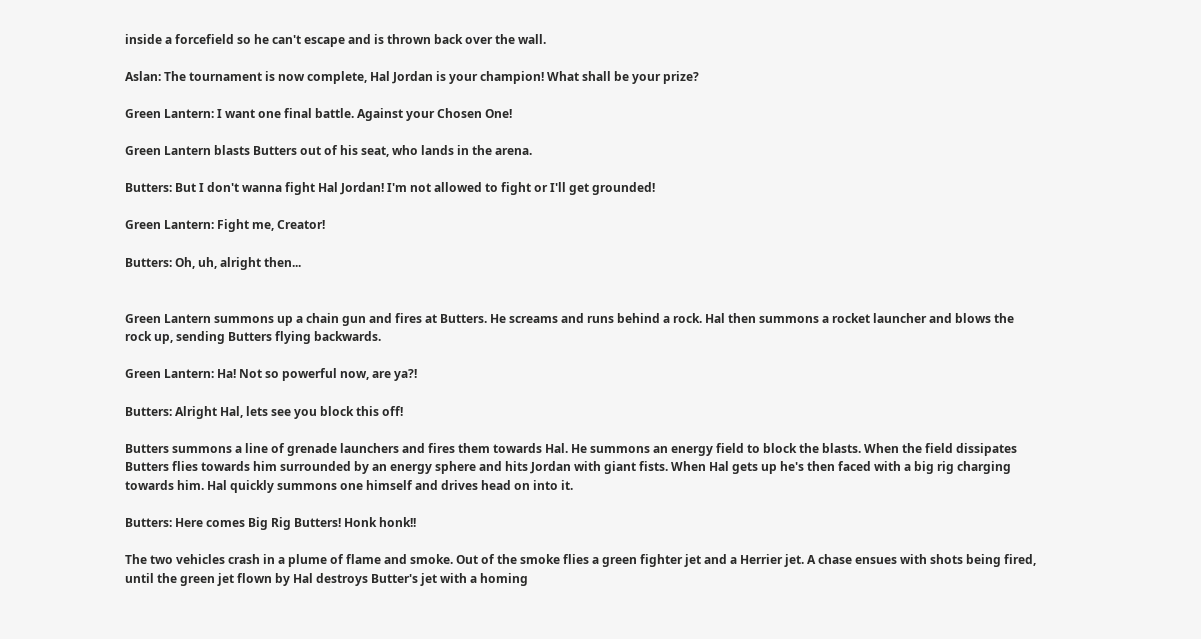inside a forcefield so he can't escape and is thrown back over the wall.

Aslan: The tournament is now complete, Hal Jordan is your champion! What shall be your prize?

Green Lantern: I want one final battle. Against your Chosen One!

Green Lantern blasts Butters out of his seat, who lands in the arena.

Butters: But I don't wanna fight Hal Jordan! I'm not allowed to fight or I'll get grounded!

Green Lantern: Fight me, Creator!

Butters: Oh, uh, alright then...


Green Lantern summons up a chain gun and fires at Butters. He screams and runs behind a rock. Hal then summons a rocket launcher and blows the rock up, sending Butters flying backwards.

Green Lantern: Ha! Not so powerful now, are ya?!

Butters: Alright Hal, lets see you block this off!

Butters summons a line of grenade launchers and fires them towards Hal. He summons an energy field to block the blasts. When the field dissipates Butters flies towards him surrounded by an energy sphere and hits Jordan with giant fists. When Hal gets up he's then faced with a big rig charging towards him. Hal quickly summons one himself and drives head on into it.

Butters: Here comes Big Rig Butters! Honk honk!!

The two vehicles crash in a plume of flame and smoke. Out of the smoke flies a green fighter jet and a Herrier jet. A chase ensues with shots being fired, until the green jet flown by Hal destroys Butter's jet with a homing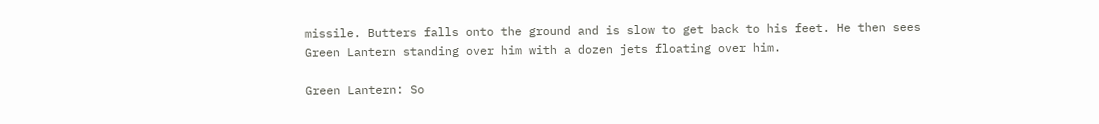missile. Butters falls onto the ground and is slow to get back to his feet. He then sees Green Lantern standing over him with a dozen jets floating over him.

Green Lantern: So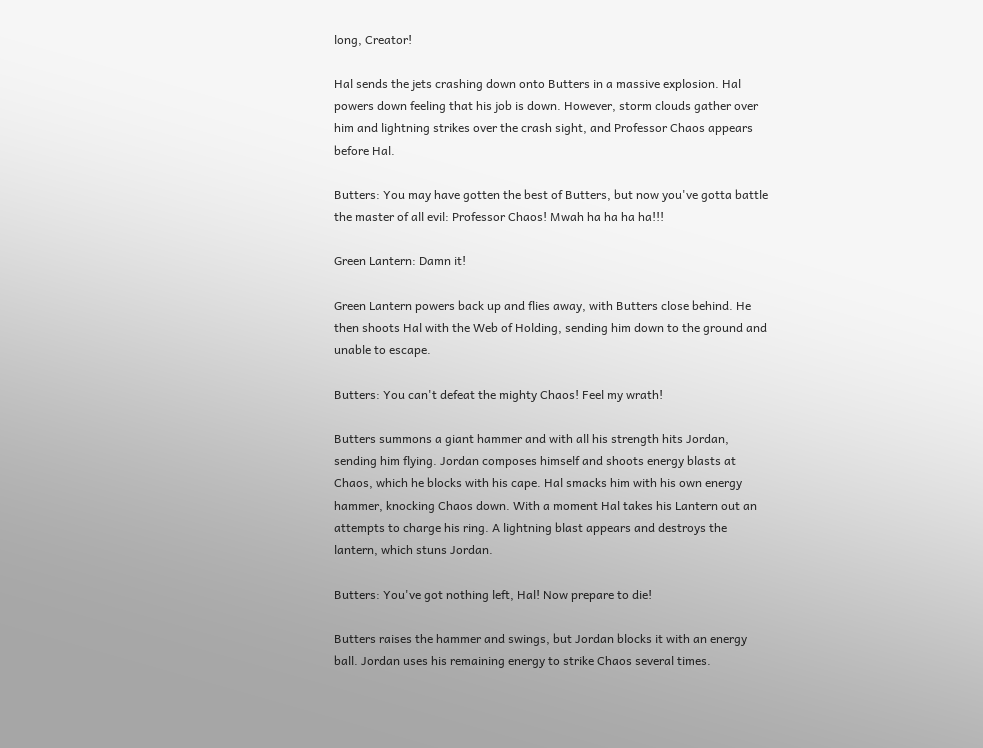long, Creator!

Hal sends the jets crashing down onto Butters in a massive explosion. Hal powers down feeling that his job is down. However, storm clouds gather over him and lightning strikes over the crash sight, and Professor Chaos appears before Hal.

Butters: You may have gotten the best of Butters, but now you've gotta battle the master of all evil: Professor Chaos! Mwah ha ha ha ha!!!

Green Lantern: Damn it!

Green Lantern powers back up and flies away, with Butters close behind. He then shoots Hal with the Web of Holding, sending him down to the ground and unable to escape.

Butters: You can't defeat the mighty Chaos! Feel my wrath!

Butters summons a giant hammer and with all his strength hits Jordan, sending him flying. Jordan composes himself and shoots energy blasts at Chaos, which he blocks with his cape. Hal smacks him with his own energy hammer, knocking Chaos down. With a moment Hal takes his Lantern out an attempts to charge his ring. A lightning blast appears and destroys the lantern, which stuns Jordan.

Butters: You've got nothing left, Hal! Now prepare to die!

Butters raises the hammer and swings, but Jordan blocks it with an energy ball. Jordan uses his remaining energy to strike Chaos several times.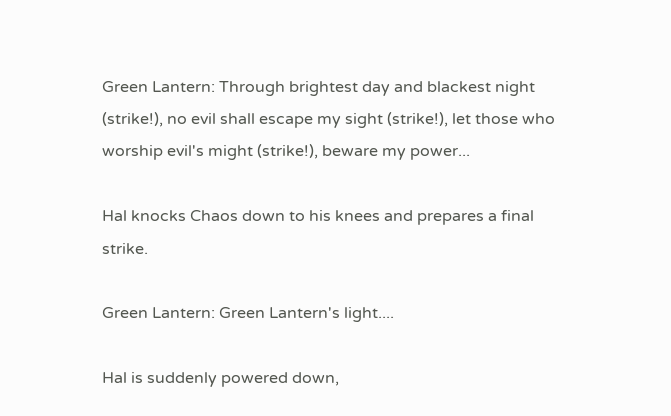Green Lantern: Through brightest day and blackest night (strike!), no evil shall escape my sight (strike!), let those who worship evil's might (strike!), beware my power...

Hal knocks Chaos down to his knees and prepares a final strike.

Green Lantern: Green Lantern's light....

Hal is suddenly powered down,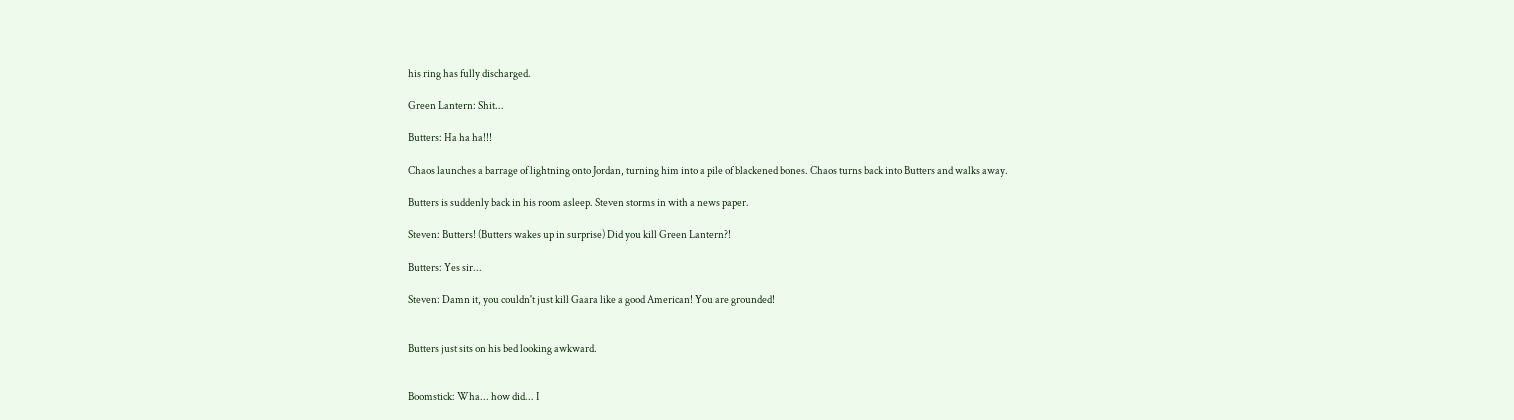his ring has fully discharged.

Green Lantern: Shit...

Butters: Ha ha ha!!!

Chaos launches a barrage of lightning onto Jordan, turning him into a pile of blackened bones. Chaos turns back into Butters and walks away.

Butters is suddenly back in his room asleep. Steven storms in with a news paper.

Steven: Butters! (Butters wakes up in surprise) Did you kill Green Lantern?!

Butters: Yes sir...

Steven: Damn it, you couldn't just kill Gaara like a good American! You are grounded!


Butters just sits on his bed looking awkward.


Boomstick: Wha... how did... I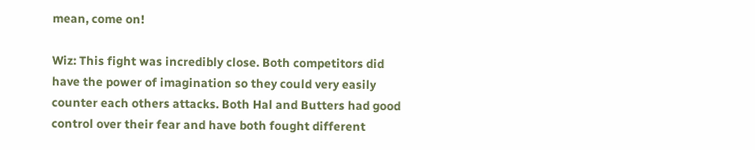mean, come on!

Wiz: This fight was incredibly close. Both competitors did have the power of imagination so they could very easily counter each others attacks. Both Hal and Butters had good control over their fear and have both fought different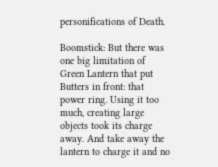personifications of Death.

Boomstick: But there was one big limitation of Green Lantern that put Butters in front: that power ring. Using it too much, creating large objects took its charge away. And take away the lantern to charge it and no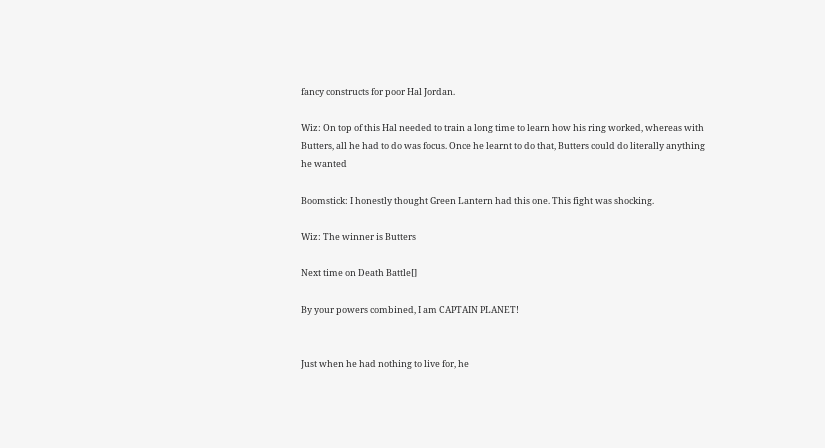fancy constructs for poor Hal Jordan.

Wiz: On top of this Hal needed to train a long time to learn how his ring worked, whereas with Butters, all he had to do was focus. Once he learnt to do that, Butters could do literally anything he wanted

Boomstick: I honestly thought Green Lantern had this one. This fight was shocking.

Wiz: The winner is Butters

Next time on Death Battle[]

By your powers combined, I am CAPTAIN PLANET!


Just when he had nothing to live for, he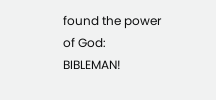found the power of God: BIBLEMAN!